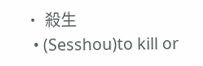• 殺生
  • (Sesshou)to kill or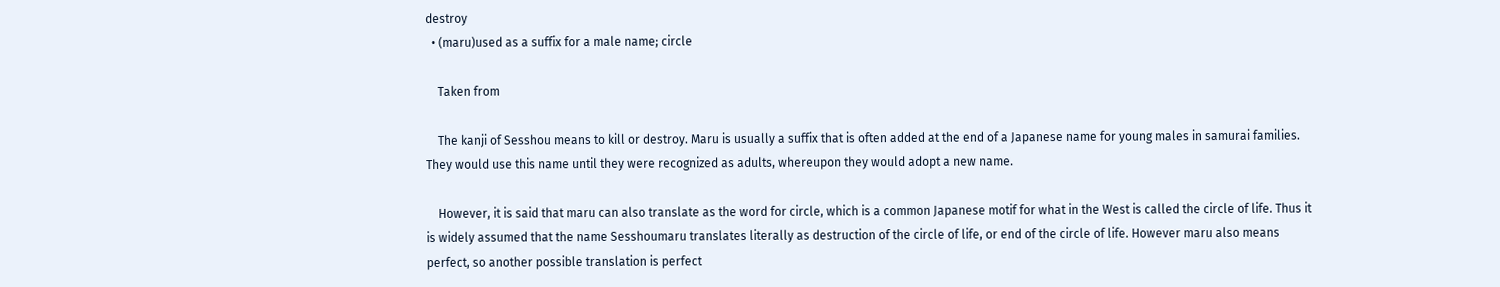destroy
  • (maru)used as a suffix for a male name; circle

    Taken from

    The kanji of Sesshou means to kill or destroy. Maru is usually a suffix that is often added at the end of a Japanese name for young males in samurai families. They would use this name until they were recognized as adults, whereupon they would adopt a new name.

    However, it is said that maru can also translate as the word for circle, which is a common Japanese motif for what in the West is called the circle of life. Thus it is widely assumed that the name Sesshoumaru translates literally as destruction of the circle of life, or end of the circle of life. However maru also means perfect, so another possible translation is perfect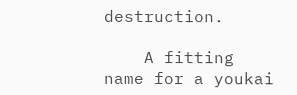destruction.

    A fitting name for a youkai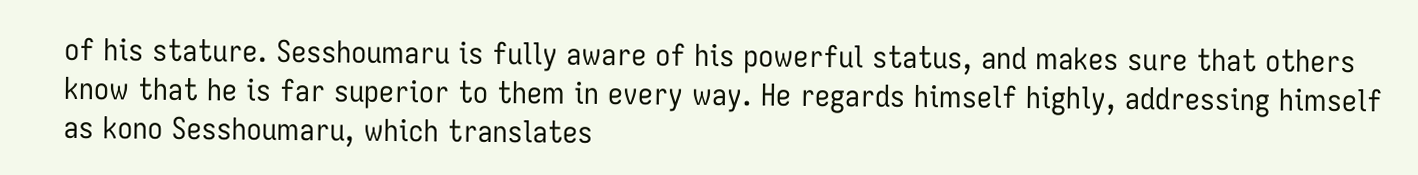of his stature. Sesshoumaru is fully aware of his powerful status, and makes sure that others know that he is far superior to them in every way. He regards himself highly, addressing himself as kono Sesshoumaru, which translates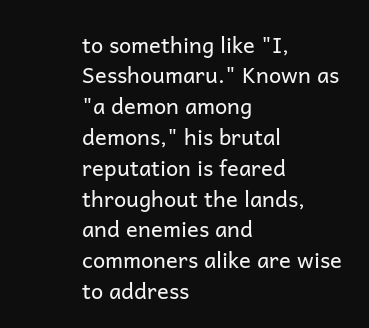to something like "I, Sesshoumaru." Known as "a demon among demons," his brutal reputation is feared throughout the lands, and enemies and commoners alike are wise to address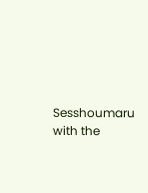Sesshoumaru with the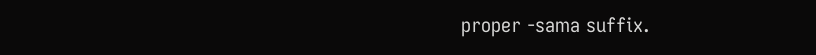proper -sama suffix.